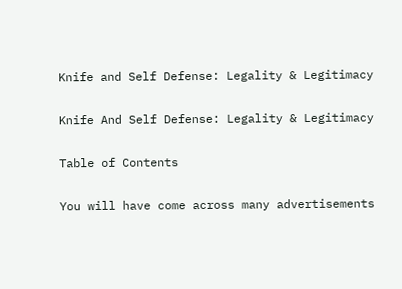Knife and Self Defense: Legality & Legitimacy

Knife And Self Defense: Legality & Legitimacy

Table of Contents

You will have come across many advertisements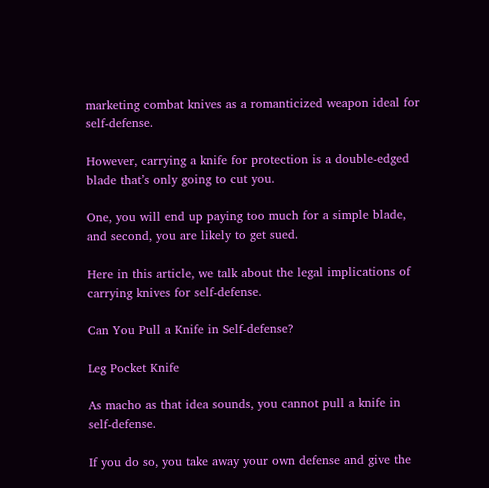marketing combat knives as a romanticized weapon ideal for self-defense.

However, carrying a knife for protection is a double-edged blade that’s only going to cut you.

One, you will end up paying too much for a simple blade, and second, you are likely to get sued.

Here in this article, we talk about the legal implications of carrying knives for self-defense.

Can You Pull a Knife in Self-defense?

Leg Pocket Knife

As macho as that idea sounds, you cannot pull a knife in self-defense.

If you do so, you take away your own defense and give the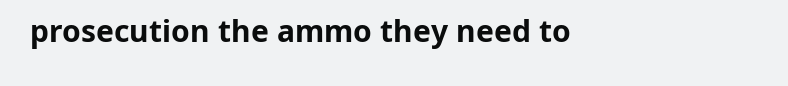prosecution the ammo they need to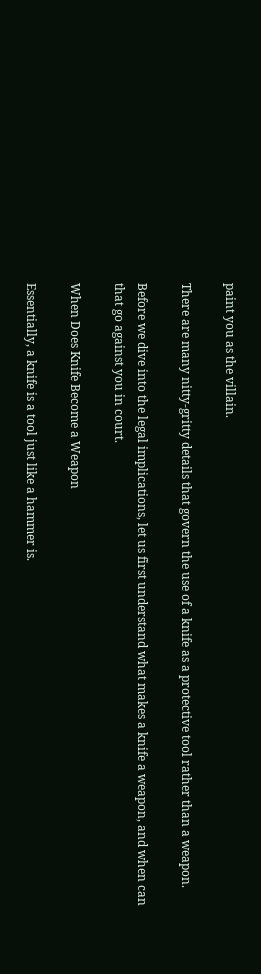paint you as the villain.

There are many nitty-gritty details that govern the use of a knife as a protective tool rather than a weapon.

Before we dive into the legal implications, let us first understand what makes a knife a weapon, and when can that go against you in court.

When Does Knife Become a Weapon

Essentially, a knife is a tool just like a hammer is.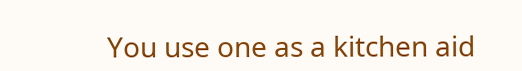You use one as a kitchen aid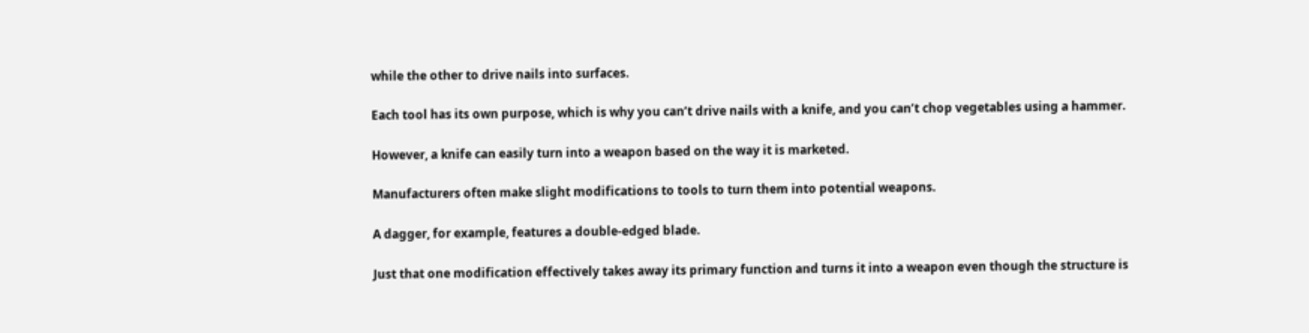while the other to drive nails into surfaces.

Each tool has its own purpose, which is why you can’t drive nails with a knife, and you can’t chop vegetables using a hammer.

However, a knife can easily turn into a weapon based on the way it is marketed.

Manufacturers often make slight modifications to tools to turn them into potential weapons.

A dagger, for example, features a double-edged blade.

Just that one modification effectively takes away its primary function and turns it into a weapon even though the structure is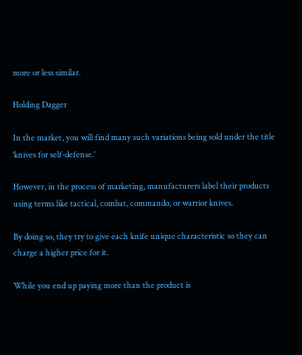more or less similar.

Holding Dagger

In the market, you will find many such variations being sold under the title ‘knives for self-defense.’

However, in the process of marketing, manufacturers label their products using terms like tactical, combat, commando, or warrior knives.

By doing so, they try to give each knife unique characteristic so they can charge a higher price for it.

While you end up paying more than the product is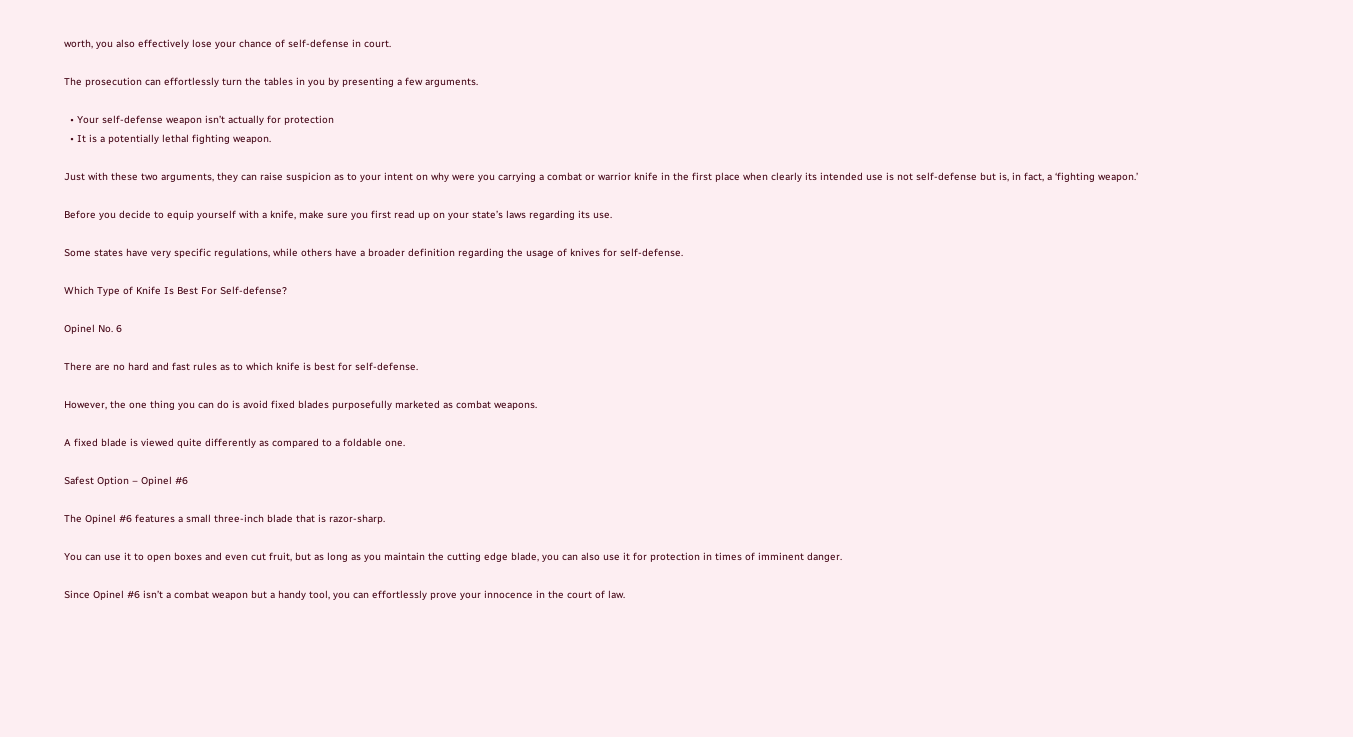worth, you also effectively lose your chance of self-defense in court.

The prosecution can effortlessly turn the tables in you by presenting a few arguments.

  • Your self-defense weapon isn’t actually for protection
  • It is a potentially lethal fighting weapon.

Just with these two arguments, they can raise suspicion as to your intent on why were you carrying a combat or warrior knife in the first place when clearly its intended use is not self-defense but is, in fact, a ‘fighting weapon.’

Before you decide to equip yourself with a knife, make sure you first read up on your state’s laws regarding its use.

Some states have very specific regulations, while others have a broader definition regarding the usage of knives for self-defense.

Which Type of Knife Is Best For Self-defense?

Opinel No. 6

There are no hard and fast rules as to which knife is best for self-defense.

However, the one thing you can do is avoid fixed blades purposefully marketed as combat weapons.

A fixed blade is viewed quite differently as compared to a foldable one.

Safest Option – Opinel #6

The Opinel #6 features a small three-inch blade that is razor-sharp.

You can use it to open boxes and even cut fruit, but as long as you maintain the cutting edge blade, you can also use it for protection in times of imminent danger.

Since Opinel #6 isn’t a combat weapon but a handy tool, you can effortlessly prove your innocence in the court of law.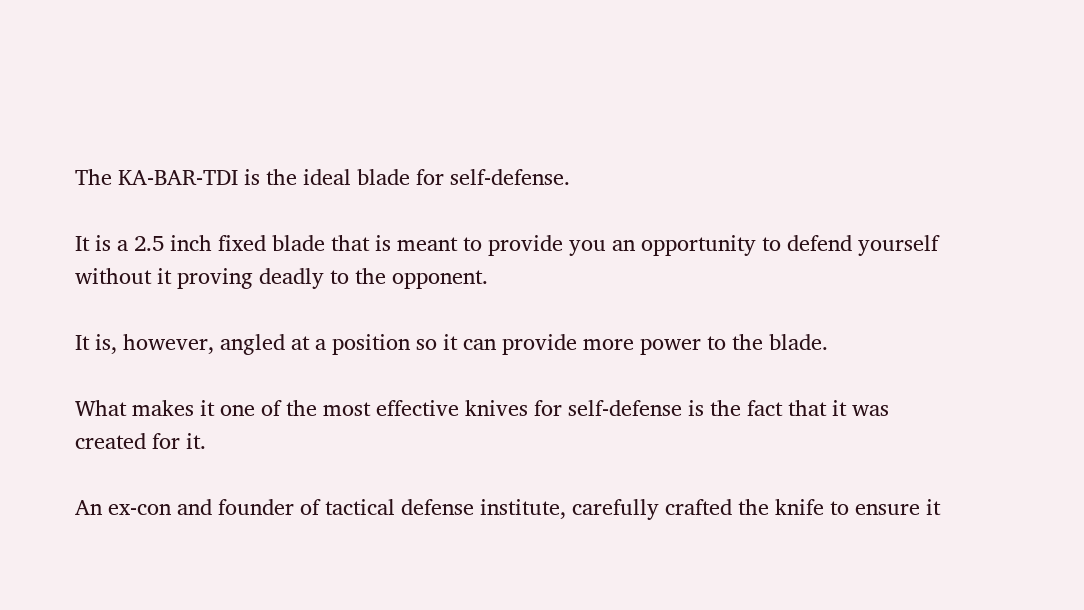The KA-BAR-TDI is the ideal blade for self-defense.

It is a 2.5 inch fixed blade that is meant to provide you an opportunity to defend yourself without it proving deadly to the opponent.

It is, however, angled at a position so it can provide more power to the blade.

What makes it one of the most effective knives for self-defense is the fact that it was created for it.

An ex-con and founder of tactical defense institute, carefully crafted the knife to ensure it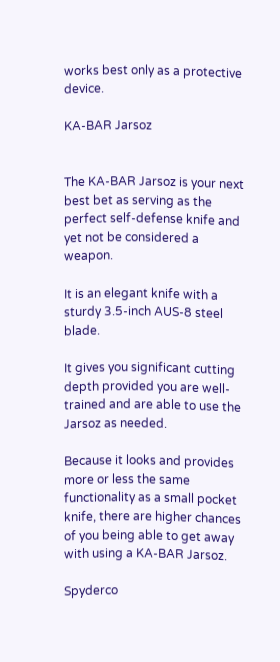works best only as a protective device.

KA-BAR Jarsoz


The KA-BAR Jarsoz is your next best bet as serving as the perfect self-defense knife and yet not be considered a weapon.

It is an elegant knife with a sturdy 3.5-inch AUS-8 steel blade.

It gives you significant cutting depth provided you are well-trained and are able to use the Jarsoz as needed.

Because it looks and provides more or less the same functionality as a small pocket knife, there are higher chances of you being able to get away with using a KA-BAR Jarsoz.

Spyderco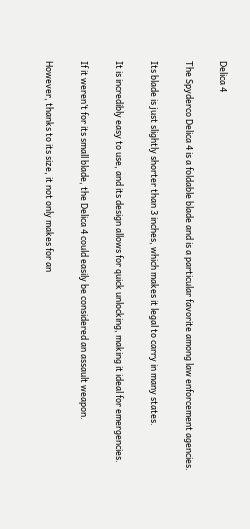Delica 4

The Spyderco Delica 4 is a foldable blade and is a particular favorite among law enforcement agencies.

Its blade is just slightly shorter than 3 inches, which makes it legal to carry in many states.

It is incredibly easy to use, and its design allows for quick unlocking, making it ideal for emergencies.

If it weren’t for its small blade, the Delica 4 could easily be considered an assault weapon.

However, thanks to its size, it not only makes for an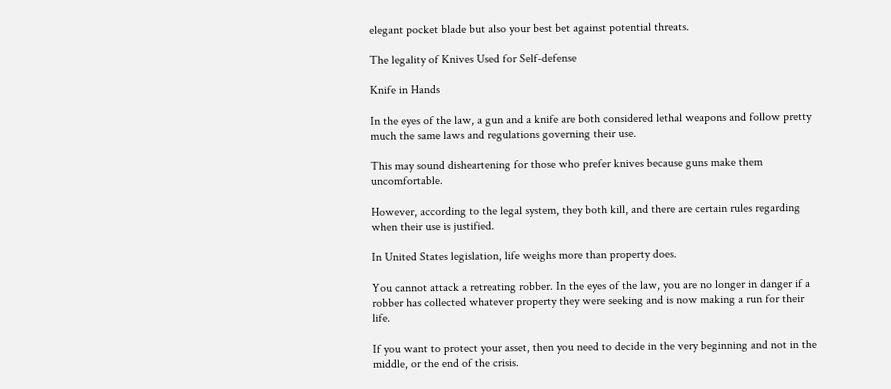elegant pocket blade but also your best bet against potential threats.

The legality of Knives Used for Self-defense

Knife in Hands

In the eyes of the law, a gun and a knife are both considered lethal weapons and follow pretty much the same laws and regulations governing their use.

This may sound disheartening for those who prefer knives because guns make them uncomfortable.

However, according to the legal system, they both kill, and there are certain rules regarding when their use is justified.

In United States legislation, life weighs more than property does.

You cannot attack a retreating robber. In the eyes of the law, you are no longer in danger if a robber has collected whatever property they were seeking and is now making a run for their life.

If you want to protect your asset, then you need to decide in the very beginning and not in the middle, or the end of the crisis.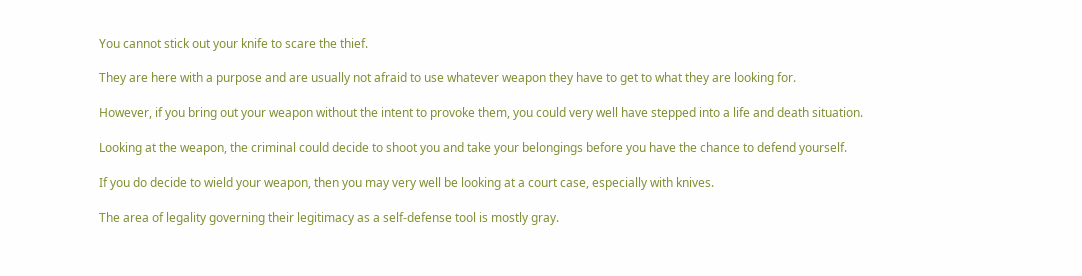You cannot stick out your knife to scare the thief.

They are here with a purpose and are usually not afraid to use whatever weapon they have to get to what they are looking for.

However, if you bring out your weapon without the intent to provoke them, you could very well have stepped into a life and death situation.

Looking at the weapon, the criminal could decide to shoot you and take your belongings before you have the chance to defend yourself.

If you do decide to wield your weapon, then you may very well be looking at a court case, especially with knives.

The area of legality governing their legitimacy as a self-defense tool is mostly gray.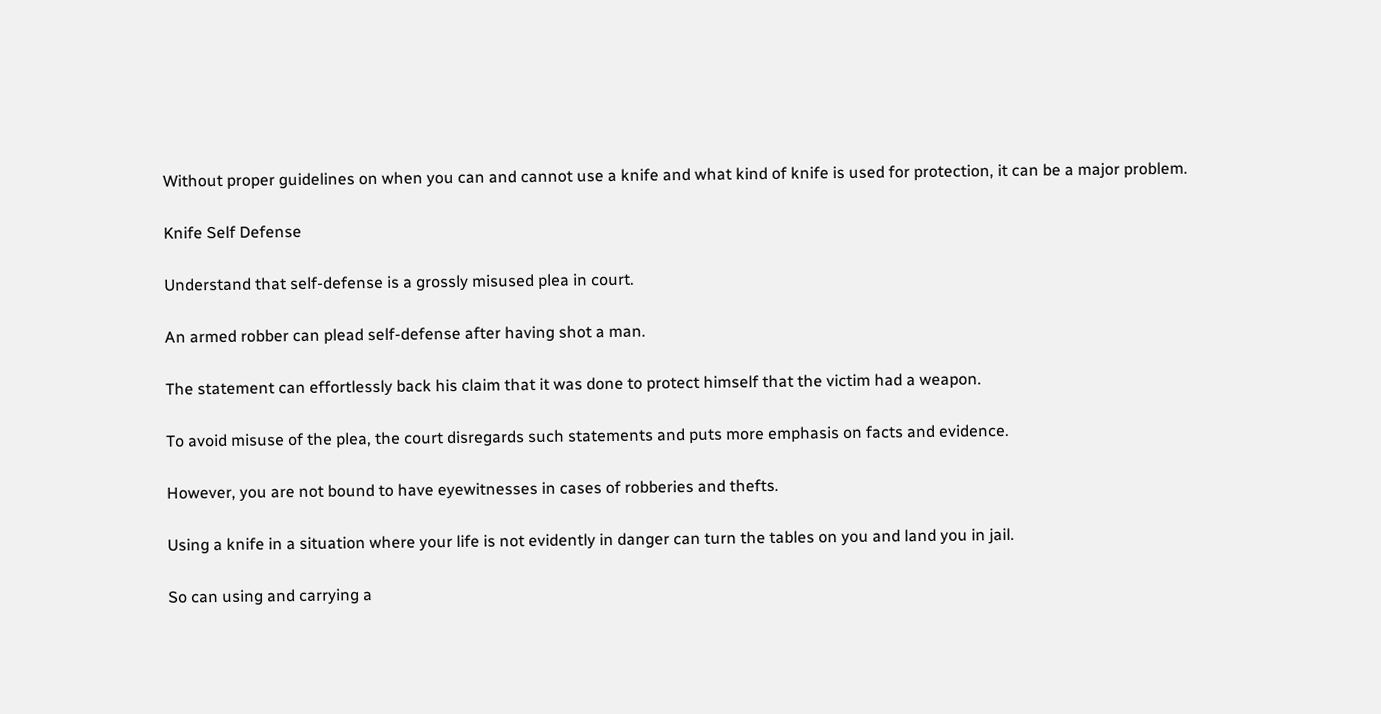Without proper guidelines on when you can and cannot use a knife and what kind of knife is used for protection, it can be a major problem.

Knife Self Defense

Understand that self-defense is a grossly misused plea in court.

An armed robber can plead self-defense after having shot a man.

The statement can effortlessly back his claim that it was done to protect himself that the victim had a weapon.

To avoid misuse of the plea, the court disregards such statements and puts more emphasis on facts and evidence.

However, you are not bound to have eyewitnesses in cases of robberies and thefts.

Using a knife in a situation where your life is not evidently in danger can turn the tables on you and land you in jail.

So can using and carrying a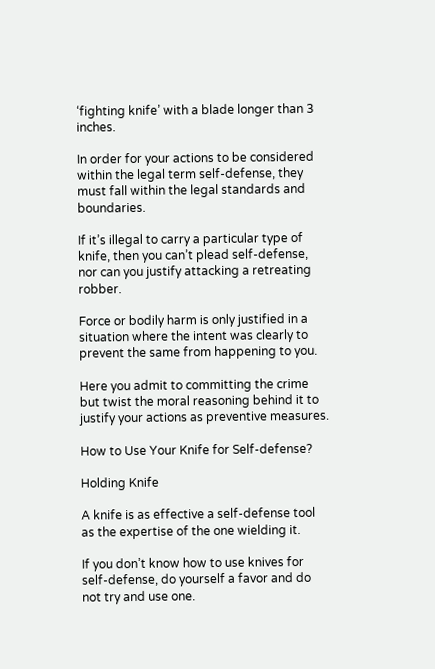‘fighting knife’ with a blade longer than 3 inches.

In order for your actions to be considered within the legal term self-defense, they must fall within the legal standards and boundaries.

If it’s illegal to carry a particular type of knife, then you can’t plead self-defense, nor can you justify attacking a retreating robber.

Force or bodily harm is only justified in a situation where the intent was clearly to prevent the same from happening to you.

Here you admit to committing the crime but twist the moral reasoning behind it to justify your actions as preventive measures.

How to Use Your Knife for Self-defense?

Holding Knife

A knife is as effective a self-defense tool as the expertise of the one wielding it.

If you don’t know how to use knives for self-defense, do yourself a favor and do not try and use one.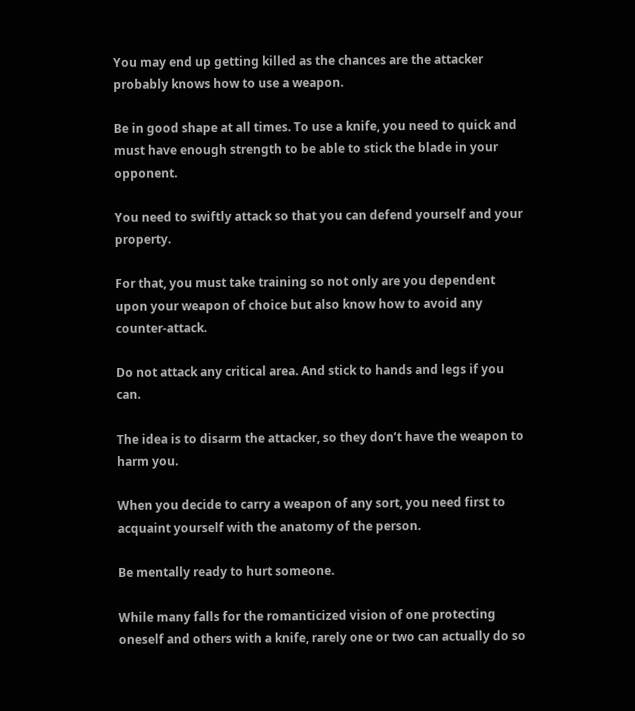You may end up getting killed as the chances are the attacker probably knows how to use a weapon.

Be in good shape at all times. To use a knife, you need to quick and must have enough strength to be able to stick the blade in your opponent.

You need to swiftly attack so that you can defend yourself and your property.

For that, you must take training so not only are you dependent upon your weapon of choice but also know how to avoid any counter-attack.

Do not attack any critical area. And stick to hands and legs if you can.

The idea is to disarm the attacker, so they don’t have the weapon to harm you.

When you decide to carry a weapon of any sort, you need first to acquaint yourself with the anatomy of the person.

Be mentally ready to hurt someone.

While many falls for the romanticized vision of one protecting oneself and others with a knife, rarely one or two can actually do so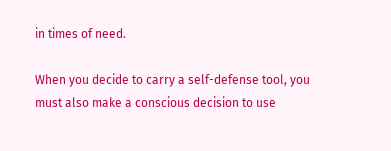in times of need.

When you decide to carry a self-defense tool, you must also make a conscious decision to use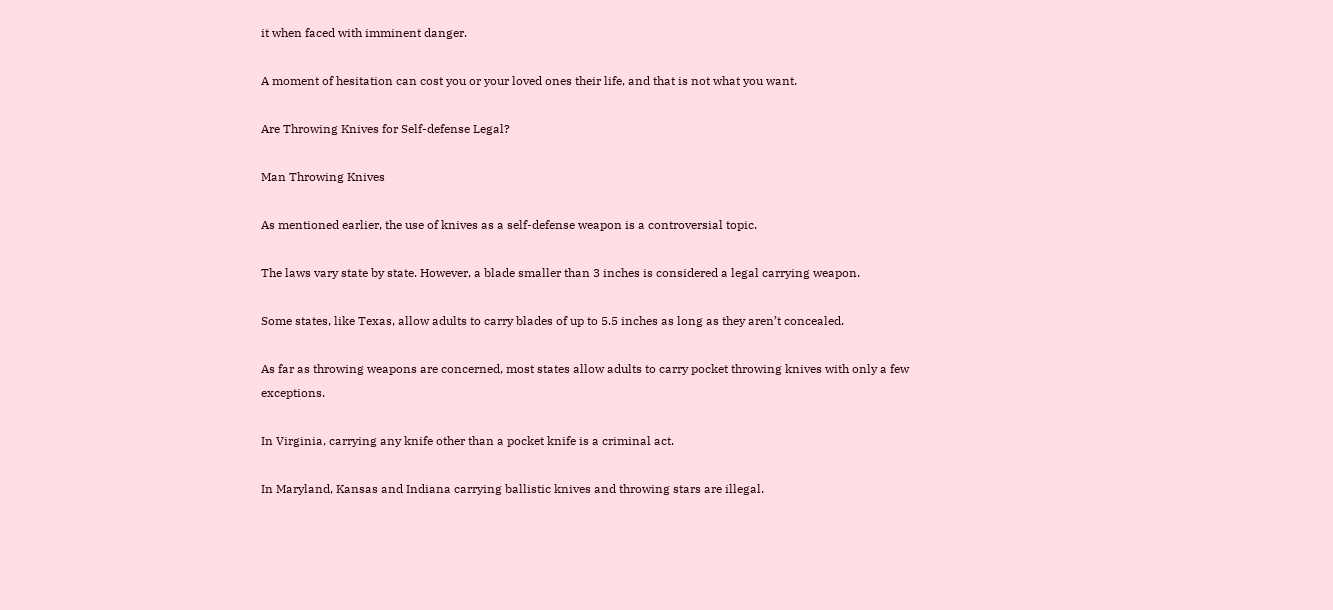it when faced with imminent danger.

A moment of hesitation can cost you or your loved ones their life, and that is not what you want.

Are Throwing Knives for Self-defense Legal?

Man Throwing Knives

As mentioned earlier, the use of knives as a self-defense weapon is a controversial topic.

The laws vary state by state. However, a blade smaller than 3 inches is considered a legal carrying weapon.

Some states, like Texas, allow adults to carry blades of up to 5.5 inches as long as they aren’t concealed.

As far as throwing weapons are concerned, most states allow adults to carry pocket throwing knives with only a few exceptions.

In Virginia, carrying any knife other than a pocket knife is a criminal act.

In Maryland, Kansas and Indiana carrying ballistic knives and throwing stars are illegal.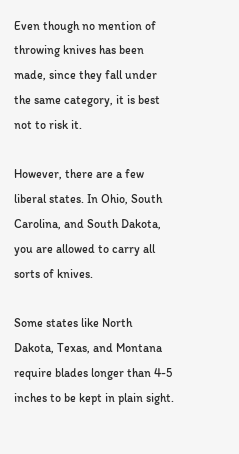Even though no mention of throwing knives has been made, since they fall under the same category, it is best not to risk it.

However, there are a few liberal states. In Ohio, South Carolina, and South Dakota, you are allowed to carry all sorts of knives.

Some states like North Dakota, Texas, and Montana require blades longer than 4-5 inches to be kept in plain sight.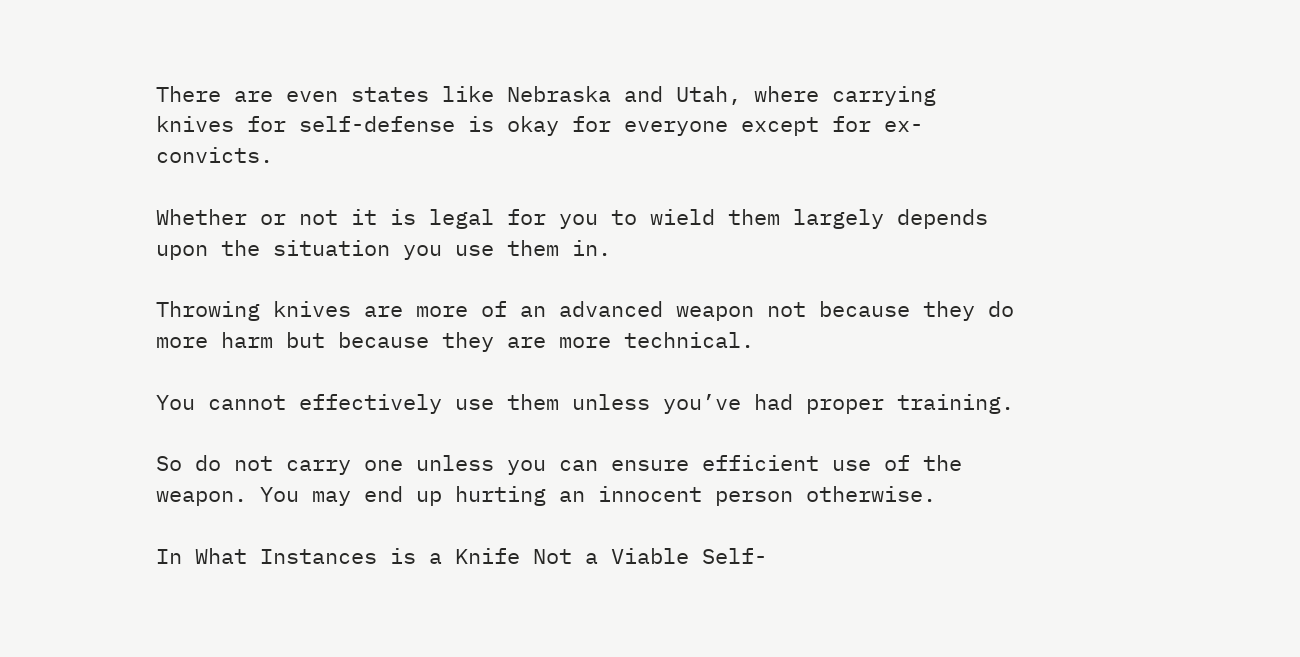There are even states like Nebraska and Utah, where carrying knives for self-defense is okay for everyone except for ex-convicts.

Whether or not it is legal for you to wield them largely depends upon the situation you use them in.

Throwing knives are more of an advanced weapon not because they do more harm but because they are more technical.

You cannot effectively use them unless you’ve had proper training.

So do not carry one unless you can ensure efficient use of the weapon. You may end up hurting an innocent person otherwise.

In What Instances is a Knife Not a Viable Self-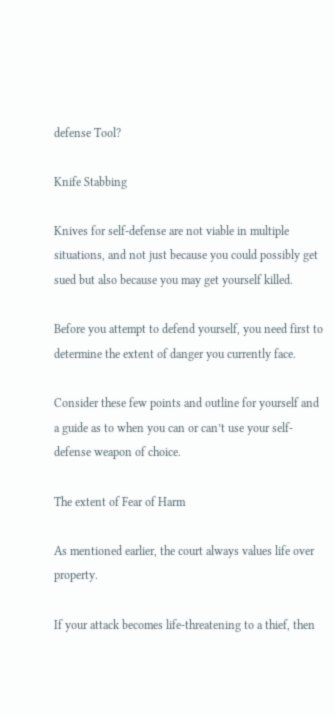defense Tool?

Knife Stabbing

Knives for self-defense are not viable in multiple situations, and not just because you could possibly get sued but also because you may get yourself killed.

Before you attempt to defend yourself, you need first to determine the extent of danger you currently face.

Consider these few points and outline for yourself and a guide as to when you can or can’t use your self-defense weapon of choice.

The extent of Fear of Harm

As mentioned earlier, the court always values life over property.

If your attack becomes life-threatening to a thief, then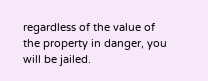regardless of the value of the property in danger, you will be jailed.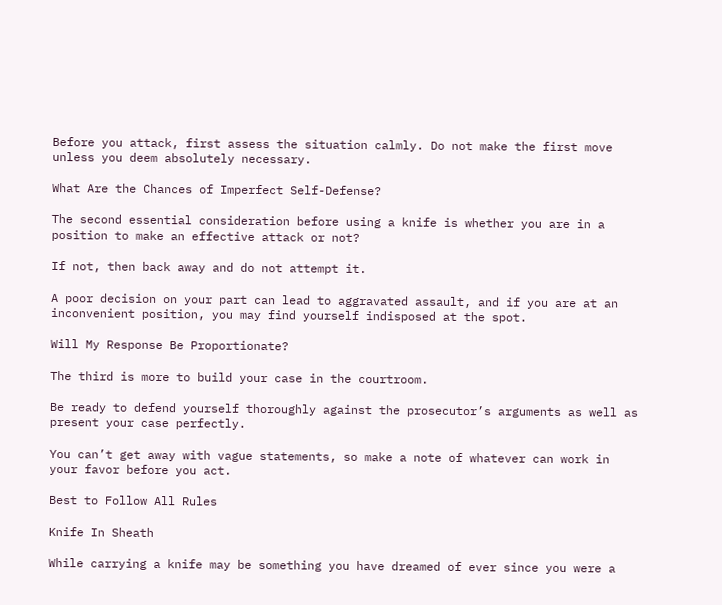Before you attack, first assess the situation calmly. Do not make the first move unless you deem absolutely necessary.

What Are the Chances of Imperfect Self-Defense?

The second essential consideration before using a knife is whether you are in a position to make an effective attack or not?

If not, then back away and do not attempt it.

A poor decision on your part can lead to aggravated assault, and if you are at an inconvenient position, you may find yourself indisposed at the spot.

Will My Response Be Proportionate?

The third is more to build your case in the courtroom.

Be ready to defend yourself thoroughly against the prosecutor’s arguments as well as present your case perfectly.

You can’t get away with vague statements, so make a note of whatever can work in your favor before you act.

Best to Follow All Rules

Knife In Sheath

While carrying a knife may be something you have dreamed of ever since you were a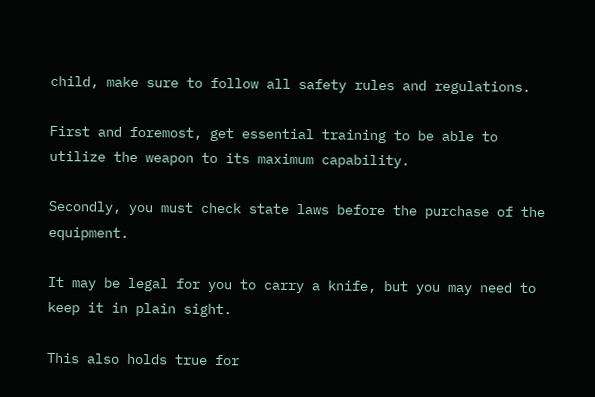child, make sure to follow all safety rules and regulations.

First and foremost, get essential training to be able to utilize the weapon to its maximum capability.

Secondly, you must check state laws before the purchase of the equipment.

It may be legal for you to carry a knife, but you may need to keep it in plain sight.

This also holds true for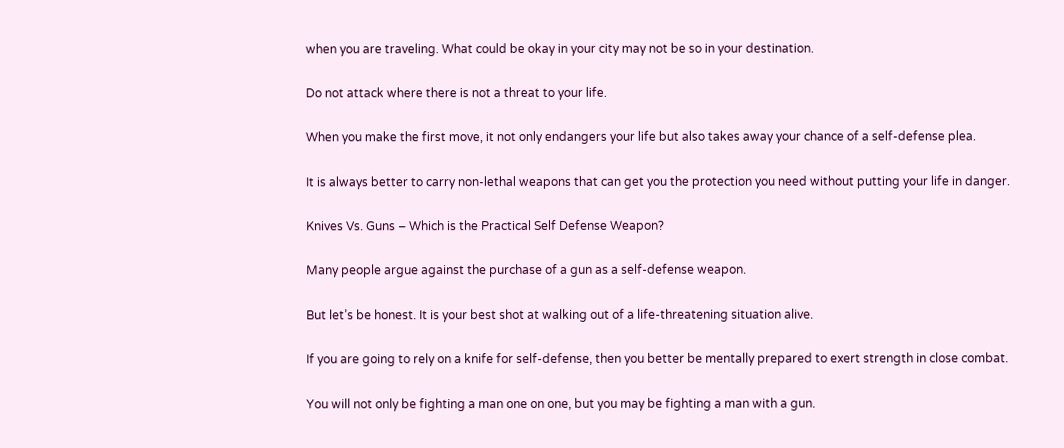when you are traveling. What could be okay in your city may not be so in your destination.

Do not attack where there is not a threat to your life.

When you make the first move, it not only endangers your life but also takes away your chance of a self-defense plea.

It is always better to carry non-lethal weapons that can get you the protection you need without putting your life in danger.

Knives Vs. Guns – Which is the Practical Self Defense Weapon?

Many people argue against the purchase of a gun as a self-defense weapon.

But let’s be honest. It is your best shot at walking out of a life-threatening situation alive.

If you are going to rely on a knife for self-defense, then you better be mentally prepared to exert strength in close combat.

You will not only be fighting a man one on one, but you may be fighting a man with a gun.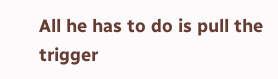All he has to do is pull the trigger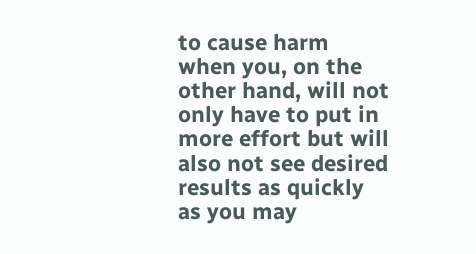to cause harm when you, on the other hand, will not only have to put in more effort but will also not see desired results as quickly as you may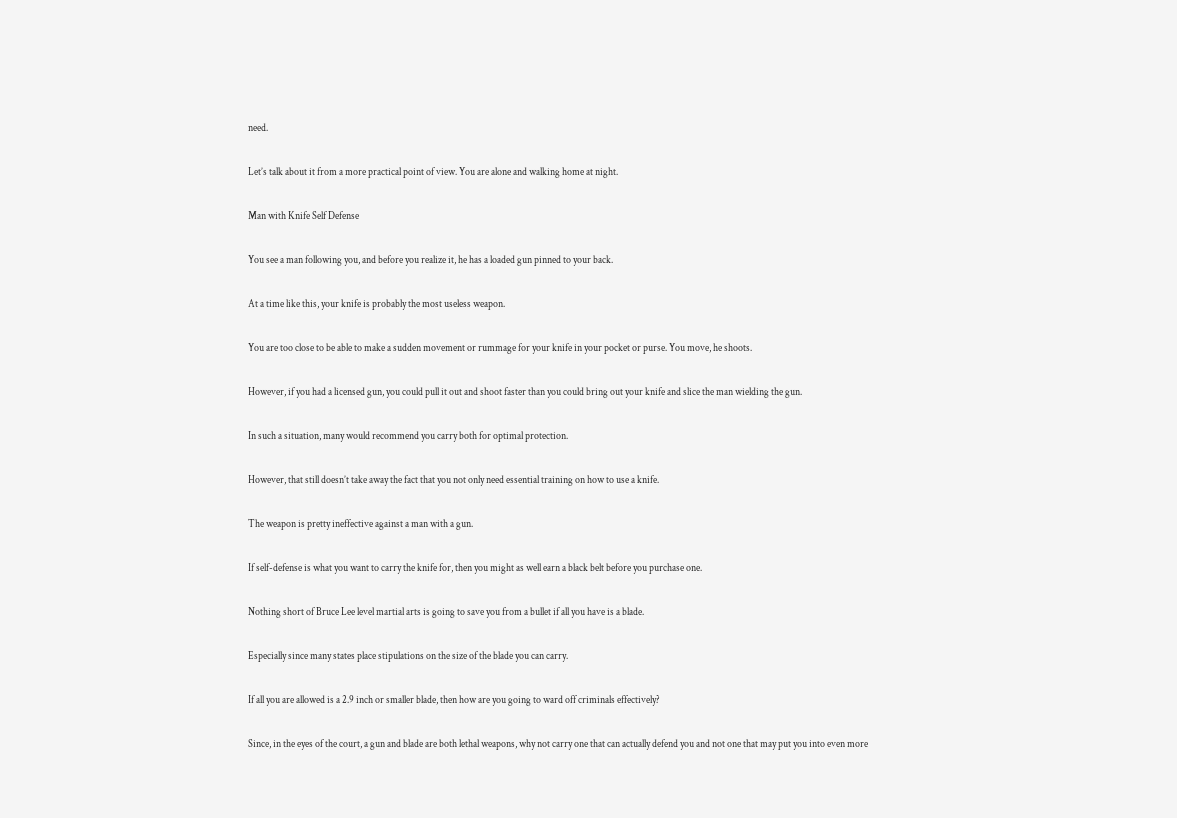need.

Let’s talk about it from a more practical point of view. You are alone and walking home at night.

Man with Knife Self Defense

You see a man following you, and before you realize it, he has a loaded gun pinned to your back.

At a time like this, your knife is probably the most useless weapon.

You are too close to be able to make a sudden movement or rummage for your knife in your pocket or purse. You move, he shoots.

However, if you had a licensed gun, you could pull it out and shoot faster than you could bring out your knife and slice the man wielding the gun.

In such a situation, many would recommend you carry both for optimal protection.

However, that still doesn’t take away the fact that you not only need essential training on how to use a knife.

The weapon is pretty ineffective against a man with a gun.

If self-defense is what you want to carry the knife for, then you might as well earn a black belt before you purchase one.

Nothing short of Bruce Lee level martial arts is going to save you from a bullet if all you have is a blade.

Especially since many states place stipulations on the size of the blade you can carry.

If all you are allowed is a 2.9 inch or smaller blade, then how are you going to ward off criminals effectively?

Since, in the eyes of the court, a gun and blade are both lethal weapons, why not carry one that can actually defend you and not one that may put you into even more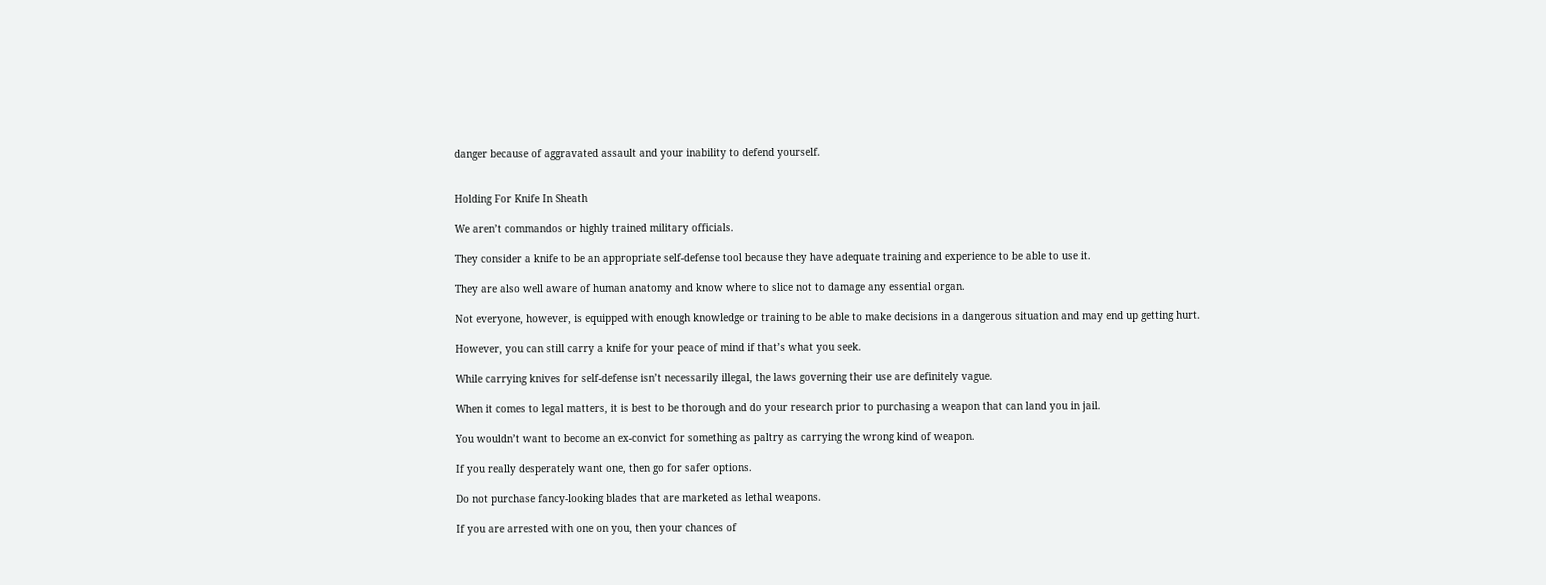danger because of aggravated assault and your inability to defend yourself.


Holding For Knife In Sheath

We aren’t commandos or highly trained military officials.

They consider a knife to be an appropriate self-defense tool because they have adequate training and experience to be able to use it.

They are also well aware of human anatomy and know where to slice not to damage any essential organ.

Not everyone, however, is equipped with enough knowledge or training to be able to make decisions in a dangerous situation and may end up getting hurt.

However, you can still carry a knife for your peace of mind if that’s what you seek.

While carrying knives for self-defense isn’t necessarily illegal, the laws governing their use are definitely vague.

When it comes to legal matters, it is best to be thorough and do your research prior to purchasing a weapon that can land you in jail.

You wouldn’t want to become an ex-convict for something as paltry as carrying the wrong kind of weapon.

If you really desperately want one, then go for safer options.

Do not purchase fancy-looking blades that are marketed as lethal weapons.

If you are arrested with one on you, then your chances of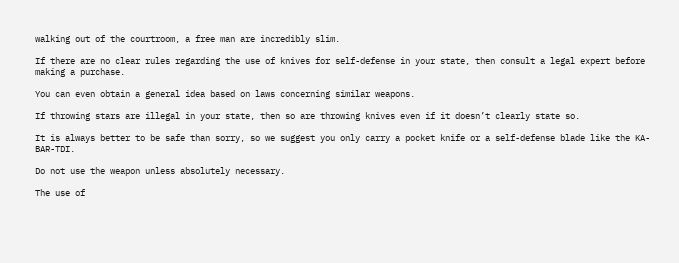walking out of the courtroom, a free man are incredibly slim.

If there are no clear rules regarding the use of knives for self-defense in your state, then consult a legal expert before making a purchase.

You can even obtain a general idea based on laws concerning similar weapons.

If throwing stars are illegal in your state, then so are throwing knives even if it doesn’t clearly state so.

It is always better to be safe than sorry, so we suggest you only carry a pocket knife or a self-defense blade like the KA-BAR-TDI.

Do not use the weapon unless absolutely necessary.

The use of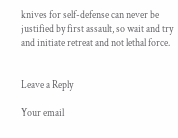knives for self-defense can never be justified by first assault, so wait and try and initiate retreat and not lethal force.


Leave a Reply

Your email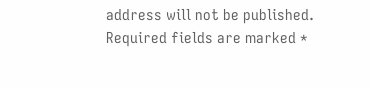address will not be published. Required fields are marked *